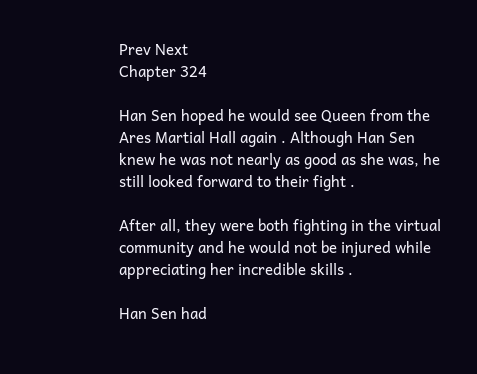Prev Next
Chapter 324

Han Sen hoped he would see Queen from the Ares Martial Hall again . Although Han Sen knew he was not nearly as good as she was, he still looked forward to their fight .

After all, they were both fighting in the virtual community and he would not be injured while appreciating her incredible skills .

Han Sen had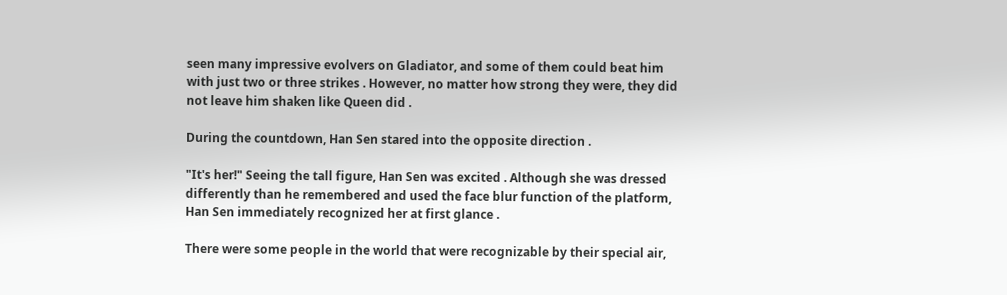seen many impressive evolvers on Gladiator, and some of them could beat him with just two or three strikes . However, no matter how strong they were, they did not leave him shaken like Queen did .

During the countdown, Han Sen stared into the opposite direction .

"It's her!" Seeing the tall figure, Han Sen was excited . Although she was dressed differently than he remembered and used the face blur function of the platform, Han Sen immediately recognized her at first glance .

There were some people in the world that were recognizable by their special air,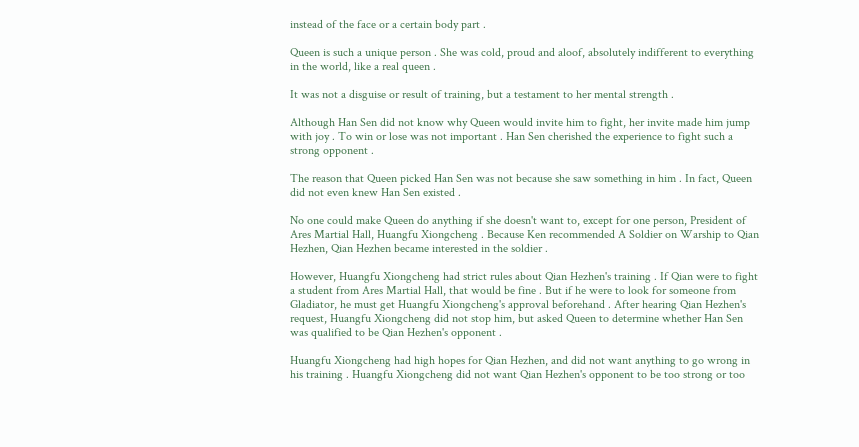instead of the face or a certain body part .

Queen is such a unique person . She was cold, proud and aloof, absolutely indifferent to everything in the world, like a real queen .

It was not a disguise or result of training, but a testament to her mental strength .

Although Han Sen did not know why Queen would invite him to fight, her invite made him jump with joy . To win or lose was not important . Han Sen cherished the experience to fight such a strong opponent .

The reason that Queen picked Han Sen was not because she saw something in him . In fact, Queen did not even knew Han Sen existed .

No one could make Queen do anything if she doesn't want to, except for one person, President of Ares Martial Hall, Huangfu Xiongcheng . Because Ken recommended A Soldier on Warship to Qian Hezhen, Qian Hezhen became interested in the soldier .

However, Huangfu Xiongcheng had strict rules about Qian Hezhen's training . If Qian were to fight a student from Ares Martial Hall, that would be fine . But if he were to look for someone from Gladiator, he must get Huangfu Xiongcheng's approval beforehand . After hearing Qian Hezhen's request, Huangfu Xiongcheng did not stop him, but asked Queen to determine whether Han Sen was qualified to be Qian Hezhen's opponent .

Huangfu Xiongcheng had high hopes for Qian Hezhen, and did not want anything to go wrong in his training . Huangfu Xiongcheng did not want Qian Hezhen's opponent to be too strong or too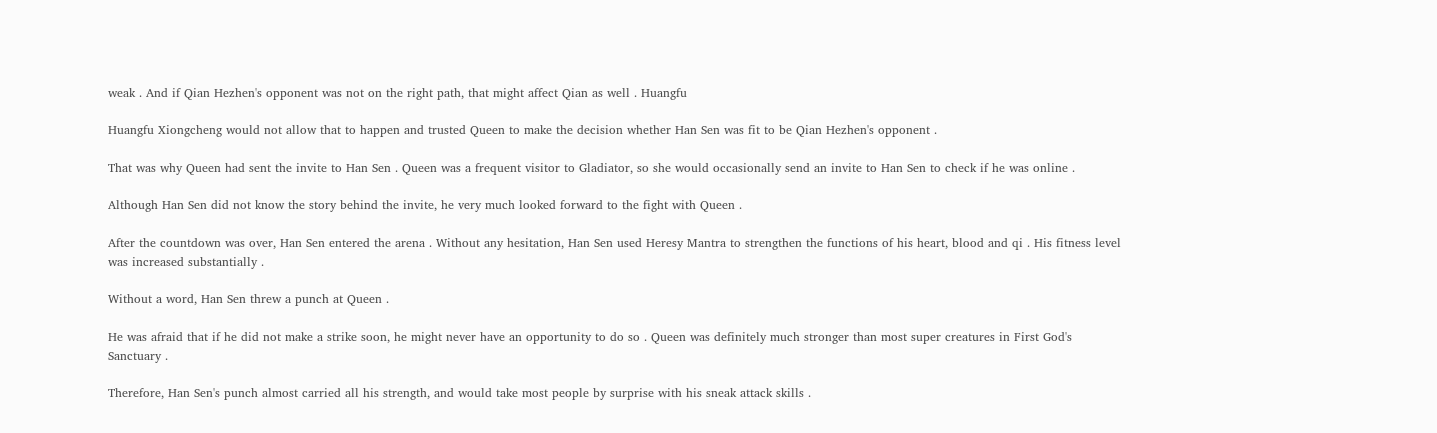weak . And if Qian Hezhen's opponent was not on the right path, that might affect Qian as well . Huangfu

Huangfu Xiongcheng would not allow that to happen and trusted Queen to make the decision whether Han Sen was fit to be Qian Hezhen's opponent .

That was why Queen had sent the invite to Han Sen . Queen was a frequent visitor to Gladiator, so she would occasionally send an invite to Han Sen to check if he was online .

Although Han Sen did not know the story behind the invite, he very much looked forward to the fight with Queen .

After the countdown was over, Han Sen entered the arena . Without any hesitation, Han Sen used Heresy Mantra to strengthen the functions of his heart, blood and qi . His fitness level was increased substantially .

Without a word, Han Sen threw a punch at Queen .

He was afraid that if he did not make a strike soon, he might never have an opportunity to do so . Queen was definitely much stronger than most super creatures in First God's Sanctuary .

Therefore, Han Sen's punch almost carried all his strength, and would take most people by surprise with his sneak attack skills .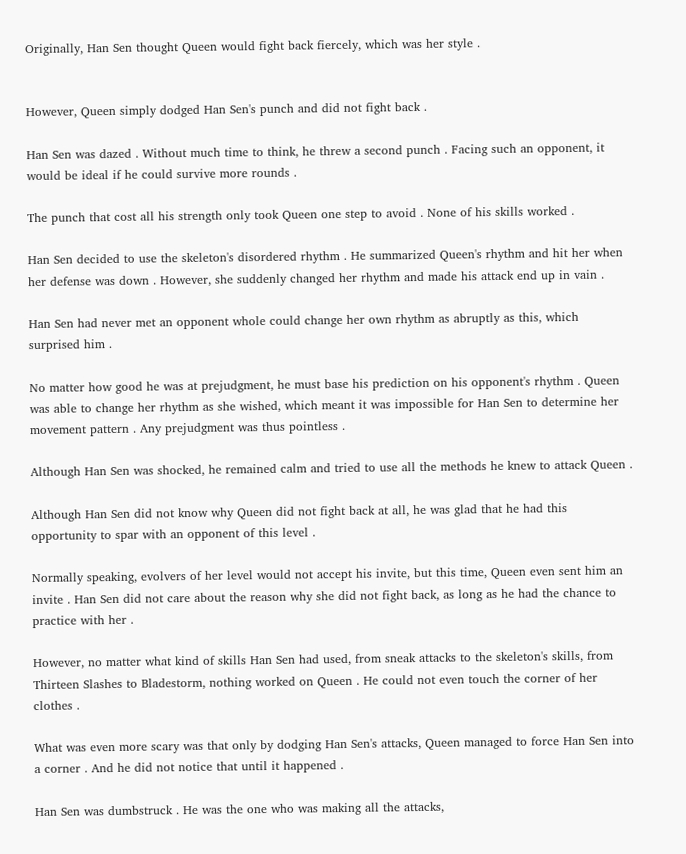Originally, Han Sen thought Queen would fight back fiercely, which was her style .


However, Queen simply dodged Han Sen's punch and did not fight back .

Han Sen was dazed . Without much time to think, he threw a second punch . Facing such an opponent, it would be ideal if he could survive more rounds .

The punch that cost all his strength only took Queen one step to avoid . None of his skills worked .

Han Sen decided to use the skeleton's disordered rhythm . He summarized Queen's rhythm and hit her when her defense was down . However, she suddenly changed her rhythm and made his attack end up in vain .

Han Sen had never met an opponent whole could change her own rhythm as abruptly as this, which surprised him .

No matter how good he was at prejudgment, he must base his prediction on his opponent's rhythm . Queen was able to change her rhythm as she wished, which meant it was impossible for Han Sen to determine her movement pattern . Any prejudgment was thus pointless .

Although Han Sen was shocked, he remained calm and tried to use all the methods he knew to attack Queen .

Although Han Sen did not know why Queen did not fight back at all, he was glad that he had this opportunity to spar with an opponent of this level .

Normally speaking, evolvers of her level would not accept his invite, but this time, Queen even sent him an invite . Han Sen did not care about the reason why she did not fight back, as long as he had the chance to practice with her .

However, no matter what kind of skills Han Sen had used, from sneak attacks to the skeleton's skills, from Thirteen Slashes to Bladestorm, nothing worked on Queen . He could not even touch the corner of her clothes .

What was even more scary was that only by dodging Han Sen's attacks, Queen managed to force Han Sen into a corner . And he did not notice that until it happened .

Han Sen was dumbstruck . He was the one who was making all the attacks,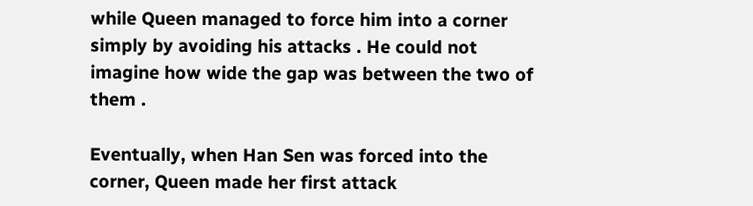while Queen managed to force him into a corner simply by avoiding his attacks . He could not imagine how wide the gap was between the two of them .

Eventually, when Han Sen was forced into the corner, Queen made her first attack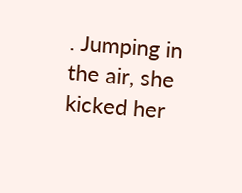. Jumping in the air, she kicked her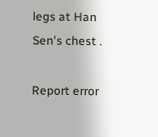legs at Han Sen's chest .

Report error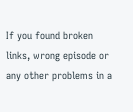If you found broken links, wrong episode or any other problems in a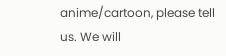anime/cartoon, please tell us. We will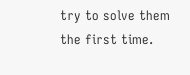try to solve them the first time.